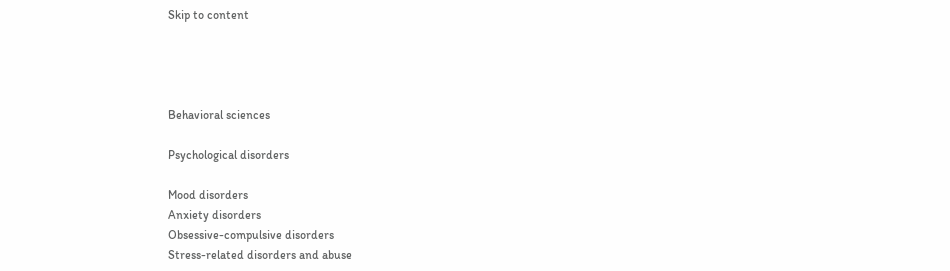Skip to content




Behavioral sciences

Psychological disorders

Mood disorders
Anxiety disorders
Obsessive-compulsive disorders
Stress-related disorders and abuse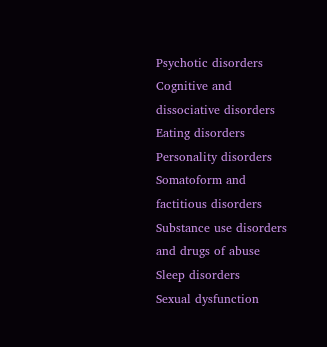Psychotic disorders
Cognitive and dissociative disorders
Eating disorders
Personality disorders
Somatoform and factitious disorders
Substance use disorders and drugs of abuse
Sleep disorders
Sexual dysfunction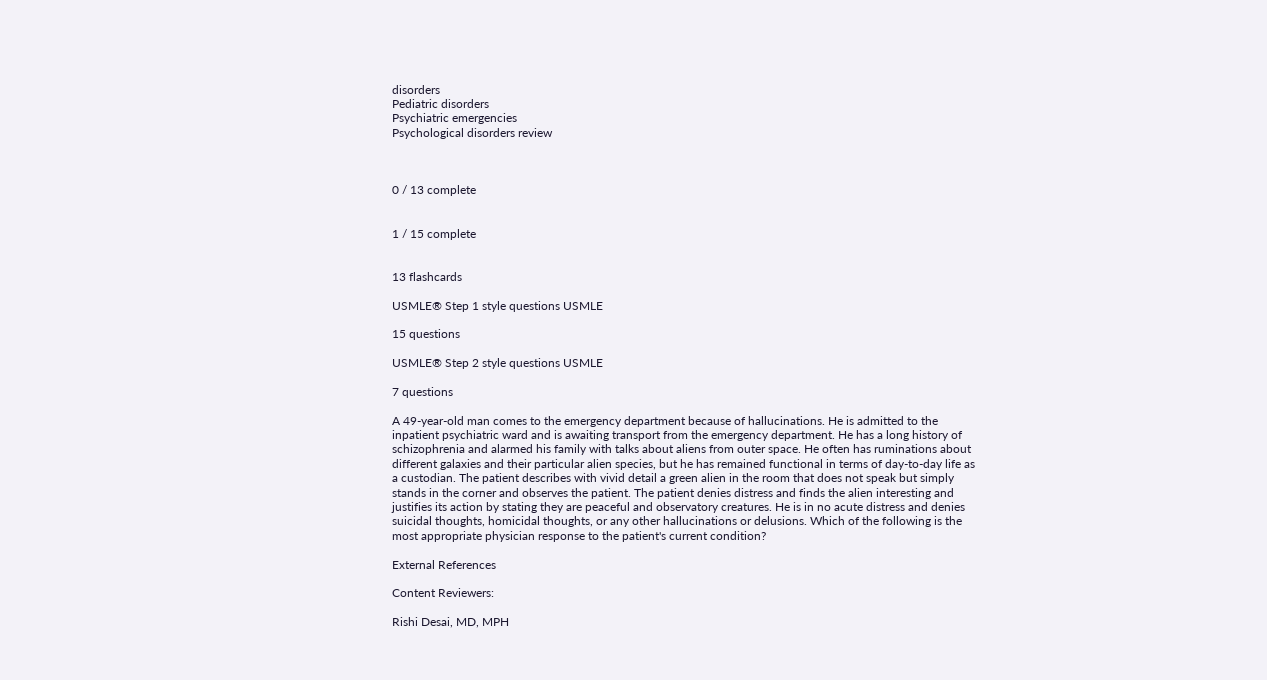disorders
Pediatric disorders
Psychiatric emergencies
Psychological disorders review



0 / 13 complete


1 / 15 complete


13 flashcards

USMLE® Step 1 style questions USMLE

15 questions

USMLE® Step 2 style questions USMLE

7 questions

A 49-year-old man comes to the emergency department because of hallucinations. He is admitted to the inpatient psychiatric ward and is awaiting transport from the emergency department. He has a long history of schizophrenia and alarmed his family with talks about aliens from outer space. He often has ruminations about different galaxies and their particular alien species, but he has remained functional in terms of day-to-day life as a custodian. The patient describes with vivid detail a green alien in the room that does not speak but simply stands in the corner and observes the patient. The patient denies distress and finds the alien interesting and justifies its action by stating they are peaceful and observatory creatures. He is in no acute distress and denies suicidal thoughts, homicidal thoughts, or any other hallucinations or delusions. Which of the following is the most appropriate physician response to the patient's current condition?

External References

Content Reviewers:

Rishi Desai, MD, MPH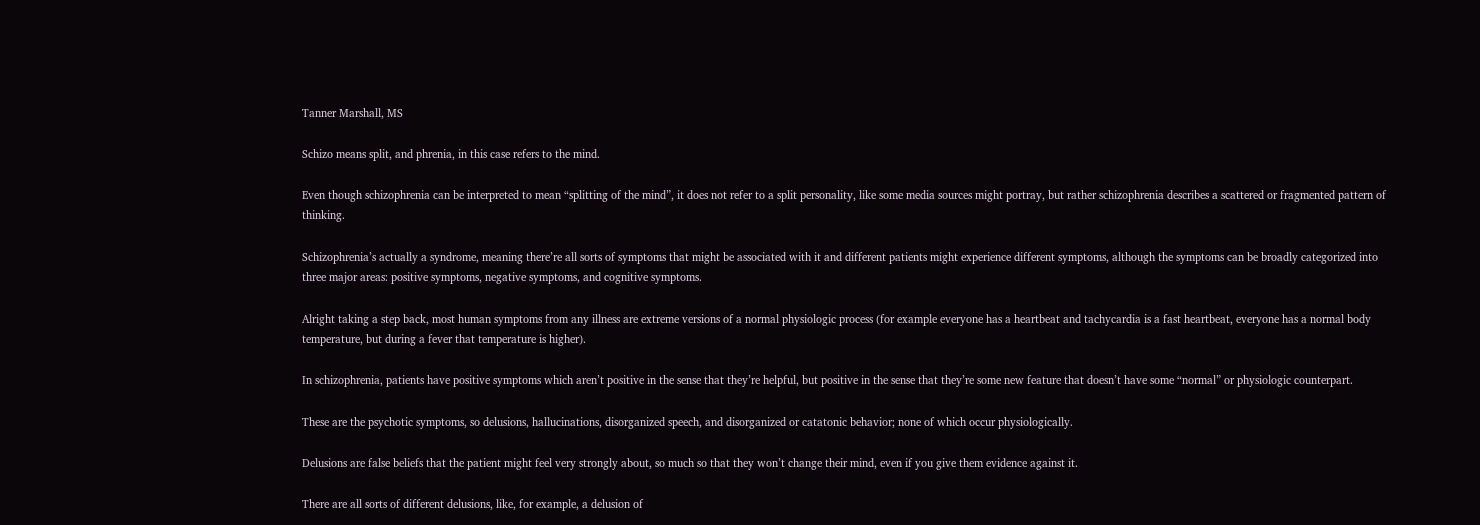Tanner Marshall, MS

Schizo means split, and phrenia, in this case refers to the mind.

Even though schizophrenia can be interpreted to mean “splitting of the mind”, it does not refer to a split personality, like some media sources might portray, but rather schizophrenia describes a scattered or fragmented pattern of thinking.

Schizophrenia’s actually a syndrome, meaning there’re all sorts of symptoms that might be associated with it and different patients might experience different symptoms, although the symptoms can be broadly categorized into three major areas: positive symptoms, negative symptoms, and cognitive symptoms.

Alright taking a step back, most human symptoms from any illness are extreme versions of a normal physiologic process (for example everyone has a heartbeat and tachycardia is a fast heartbeat, everyone has a normal body temperature, but during a fever that temperature is higher).

In schizophrenia, patients have positive symptoms which aren’t positive in the sense that they’re helpful, but positive in the sense that they’re some new feature that doesn’t have some “normal” or physiologic counterpart.

These are the psychotic symptoms, so delusions, hallucinations, disorganized speech, and disorganized or catatonic behavior; none of which occur physiologically.

Delusions are false beliefs that the patient might feel very strongly about, so much so that they won’t change their mind, even if you give them evidence against it.

There are all sorts of different delusions, like, for example, a delusion of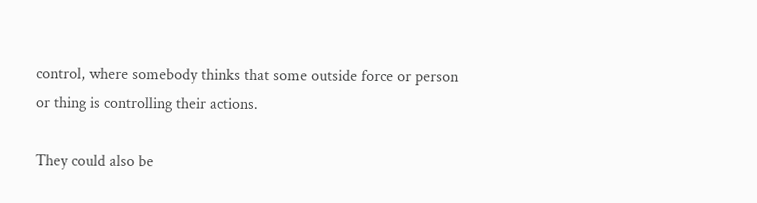control, where somebody thinks that some outside force or person or thing is controlling their actions.

They could also be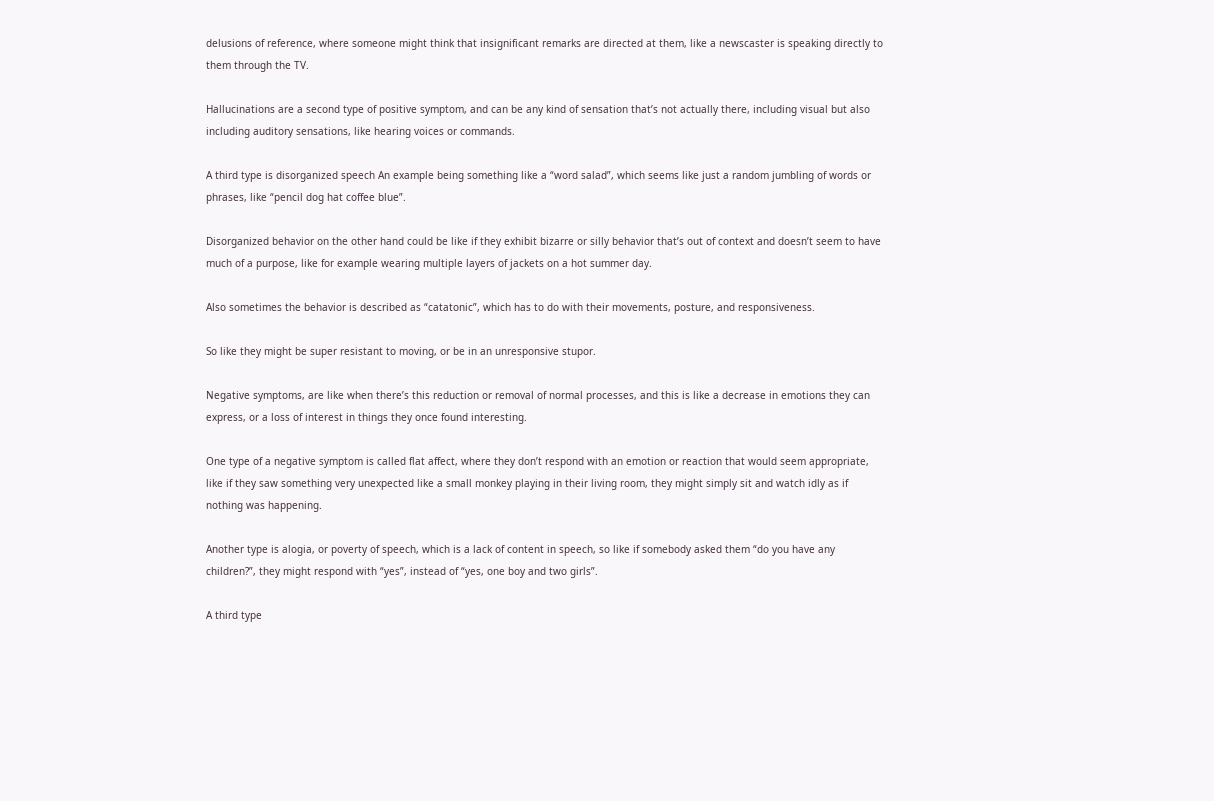delusions of reference, where someone might think that insignificant remarks are directed at them, like a newscaster is speaking directly to them through the TV.

Hallucinations are a second type of positive symptom, and can be any kind of sensation that’s not actually there, including visual but also including auditory sensations, like hearing voices or commands.

A third type is disorganized speech An example being something like a “word salad”, which seems like just a random jumbling of words or phrases, like “pencil dog hat coffee blue”.

Disorganized behavior on the other hand could be like if they exhibit bizarre or silly behavior that’s out of context and doesn’t seem to have much of a purpose, like for example wearing multiple layers of jackets on a hot summer day.

Also sometimes the behavior is described as “catatonic”, which has to do with their movements, posture, and responsiveness.

So like they might be super resistant to moving, or be in an unresponsive stupor.

Negative symptoms, are like when there’s this reduction or removal of normal processes, and this is like a decrease in emotions they can express, or a loss of interest in things they once found interesting.

One type of a negative symptom is called flat affect, where they don’t respond with an emotion or reaction that would seem appropriate, like if they saw something very unexpected like a small monkey playing in their living room, they might simply sit and watch idly as if nothing was happening.

Another type is alogia, or poverty of speech, which is a lack of content in speech, so like if somebody asked them “do you have any children?”, they might respond with “yes”, instead of “yes, one boy and two girls”.

A third type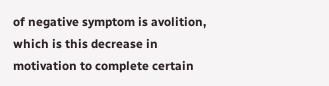of negative symptom is avolition, which is this decrease in motivation to complete certain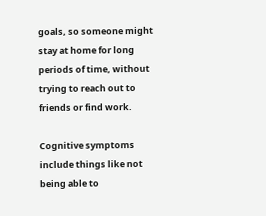goals, so someone might stay at home for long periods of time, without trying to reach out to friends or find work.

Cognitive symptoms include things like not being able to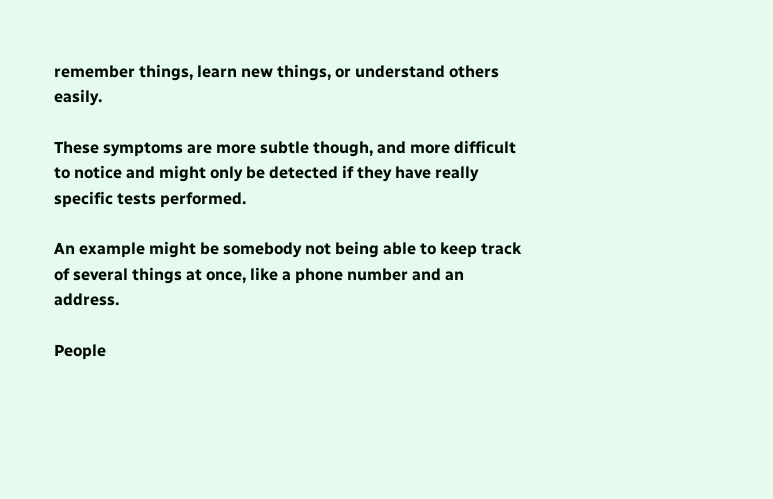remember things, learn new things, or understand others easily.

These symptoms are more subtle though, and more difficult to notice and might only be detected if they have really specific tests performed.

An example might be somebody not being able to keep track of several things at once, like a phone number and an address.

People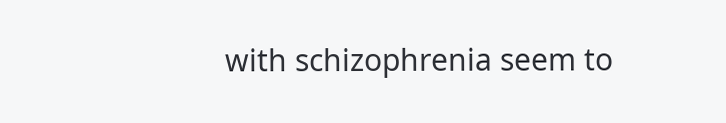with schizophrenia seem to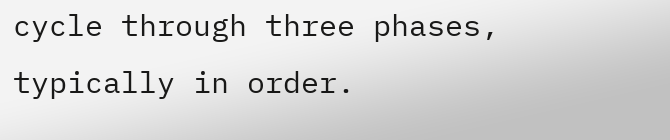cycle through three phases, typically in order.